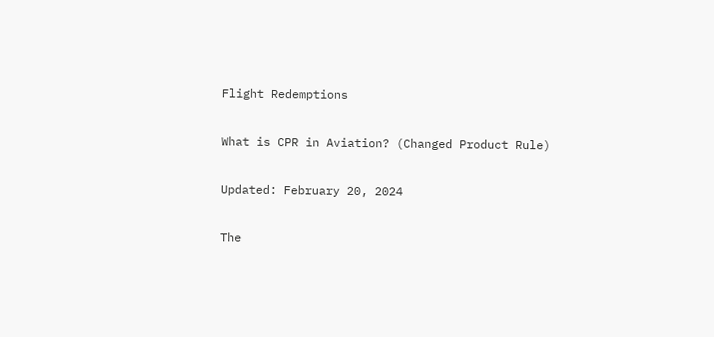Flight Redemptions

What is CPR in Aviation? (Changed Product Rule)

Updated: February 20, 2024

The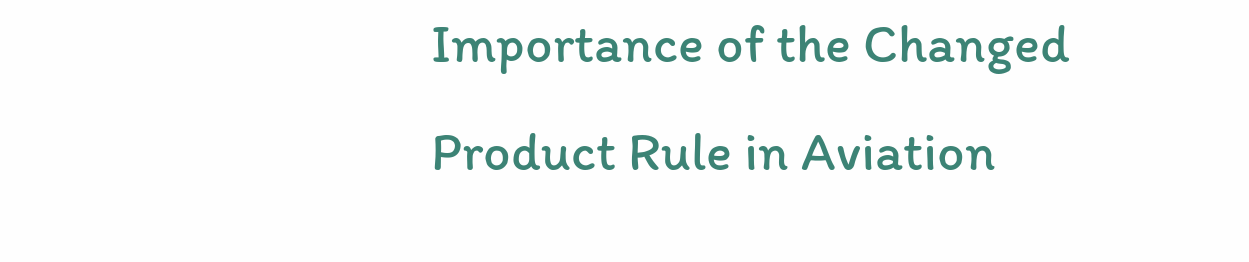Importance of the Changed Product Rule in Aviation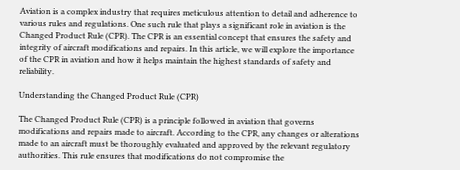Aviation is a complex industry that requires meticulous attention to detail and adherence to various rules and regulations. One such rule that plays a significant role in aviation is the Changed Product Rule (CPR). The CPR is an essential concept that ensures the safety and integrity of aircraft modifications and repairs. In this article, we will explore the importance of the CPR in aviation and how it helps maintain the highest standards of safety and reliability.

Understanding the Changed Product Rule (CPR)

The Changed Product Rule (CPR) is a principle followed in aviation that governs modifications and repairs made to aircraft. According to the CPR, any changes or alterations made to an aircraft must be thoroughly evaluated and approved by the relevant regulatory authorities. This rule ensures that modifications do not compromise the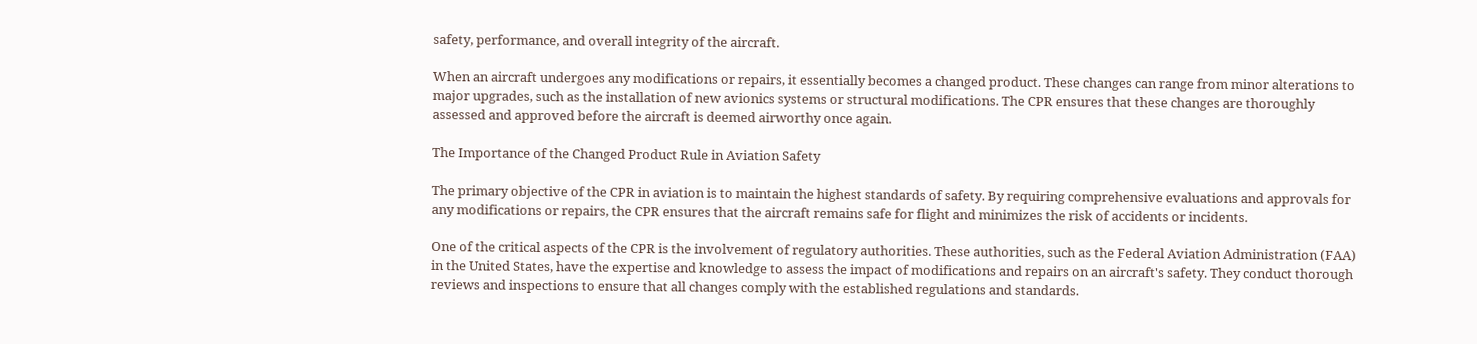safety, performance, and overall integrity of the aircraft.

When an aircraft undergoes any modifications or repairs, it essentially becomes a changed product. These changes can range from minor alterations to major upgrades, such as the installation of new avionics systems or structural modifications. The CPR ensures that these changes are thoroughly assessed and approved before the aircraft is deemed airworthy once again.

The Importance of the Changed Product Rule in Aviation Safety

The primary objective of the CPR in aviation is to maintain the highest standards of safety. By requiring comprehensive evaluations and approvals for any modifications or repairs, the CPR ensures that the aircraft remains safe for flight and minimizes the risk of accidents or incidents.

One of the critical aspects of the CPR is the involvement of regulatory authorities. These authorities, such as the Federal Aviation Administration (FAA) in the United States, have the expertise and knowledge to assess the impact of modifications and repairs on an aircraft's safety. They conduct thorough reviews and inspections to ensure that all changes comply with the established regulations and standards.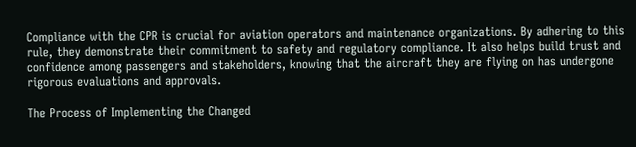Compliance with the CPR is crucial for aviation operators and maintenance organizations. By adhering to this rule, they demonstrate their commitment to safety and regulatory compliance. It also helps build trust and confidence among passengers and stakeholders, knowing that the aircraft they are flying on has undergone rigorous evaluations and approvals.

The Process of Implementing the Changed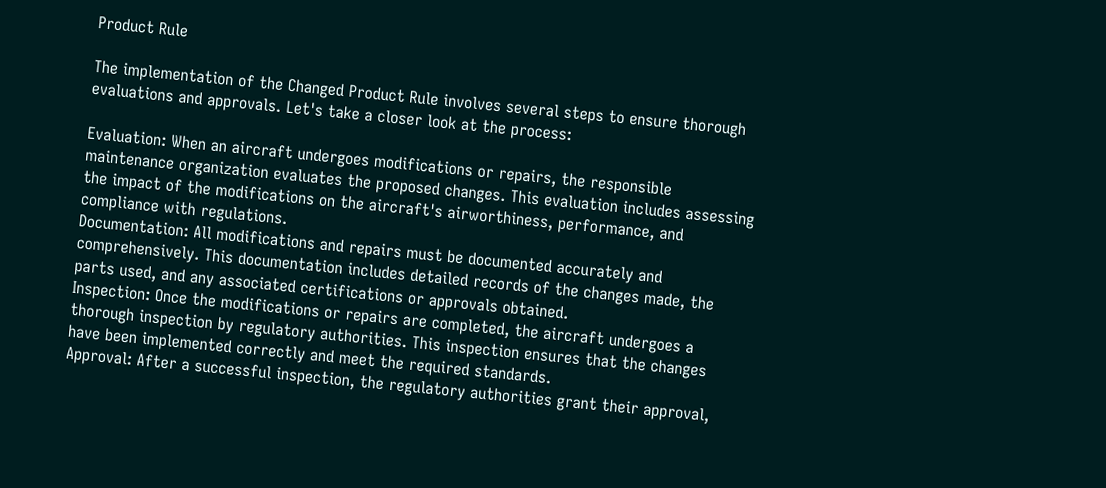Product Rule

The implementation of the Changed Product Rule involves several steps to ensure thorough evaluations and approvals. Let's take a closer look at the process:

Evaluation: When an aircraft undergoes modifications or repairs, the responsible maintenance organization evaluates the proposed changes. This evaluation includes assessing the impact of the modifications on the aircraft's airworthiness, performance, and compliance with regulations.
Documentation: All modifications and repairs must be documented accurately and comprehensively. This documentation includes detailed records of the changes made, the parts used, and any associated certifications or approvals obtained.
Inspection: Once the modifications or repairs are completed, the aircraft undergoes a thorough inspection by regulatory authorities. This inspection ensures that the changes have been implemented correctly and meet the required standards.
Approval: After a successful inspection, the regulatory authorities grant their approval,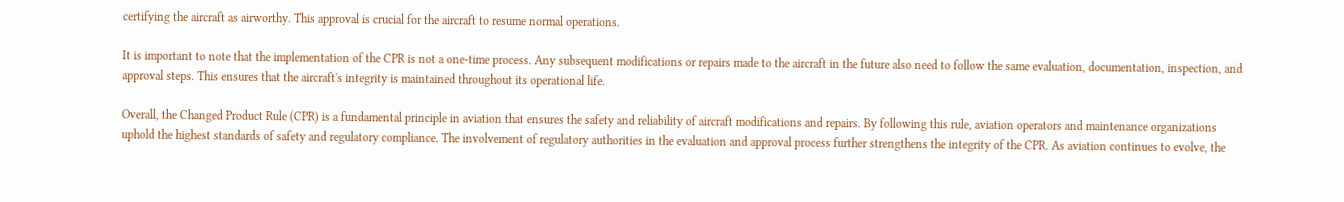certifying the aircraft as airworthy. This approval is crucial for the aircraft to resume normal operations.

It is important to note that the implementation of the CPR is not a one-time process. Any subsequent modifications or repairs made to the aircraft in the future also need to follow the same evaluation, documentation, inspection, and approval steps. This ensures that the aircraft's integrity is maintained throughout its operational life.

Overall, the Changed Product Rule (CPR) is a fundamental principle in aviation that ensures the safety and reliability of aircraft modifications and repairs. By following this rule, aviation operators and maintenance organizations uphold the highest standards of safety and regulatory compliance. The involvement of regulatory authorities in the evaluation and approval process further strengthens the integrity of the CPR. As aviation continues to evolve, the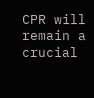CPR will remain a crucial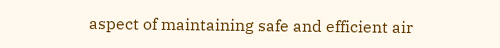aspect of maintaining safe and efficient air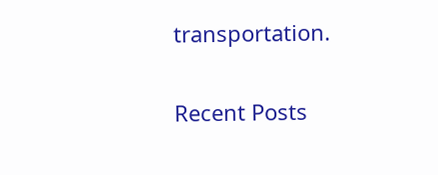transportation.

Recent Posts